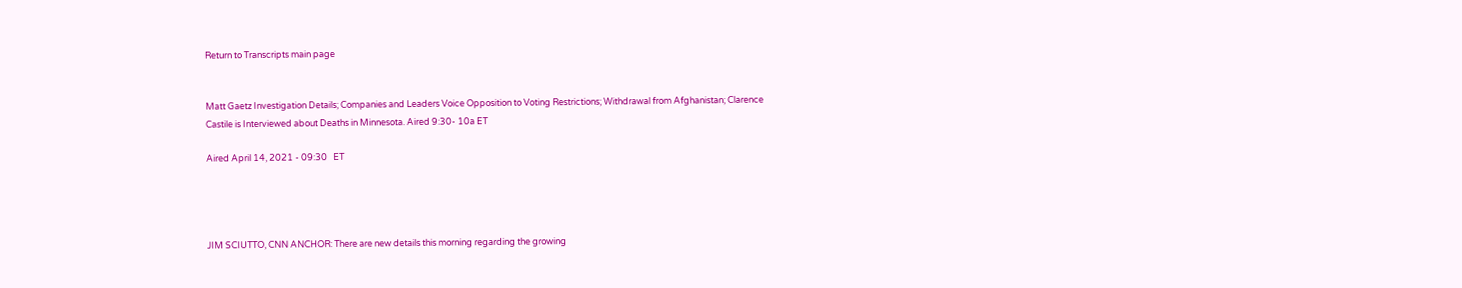Return to Transcripts main page


Matt Gaetz Investigation Details; Companies and Leaders Voice Opposition to Voting Restrictions; Withdrawal from Afghanistan; Clarence Castile is Interviewed about Deaths in Minnesota. Aired 9:30- 10a ET

Aired April 14, 2021 - 09:30   ET




JIM SCIUTTO, CNN ANCHOR: There are new details this morning regarding the growing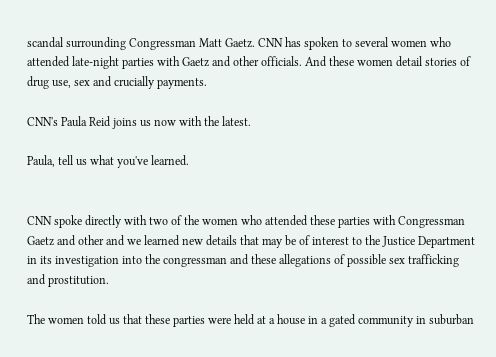scandal surrounding Congressman Matt Gaetz. CNN has spoken to several women who attended late-night parties with Gaetz and other officials. And these women detail stories of drug use, sex and crucially payments.

CNN's Paula Reid joins us now with the latest.

Paula, tell us what you've learned.


CNN spoke directly with two of the women who attended these parties with Congressman Gaetz and other and we learned new details that may be of interest to the Justice Department in its investigation into the congressman and these allegations of possible sex trafficking and prostitution.

The women told us that these parties were held at a house in a gated community in suburban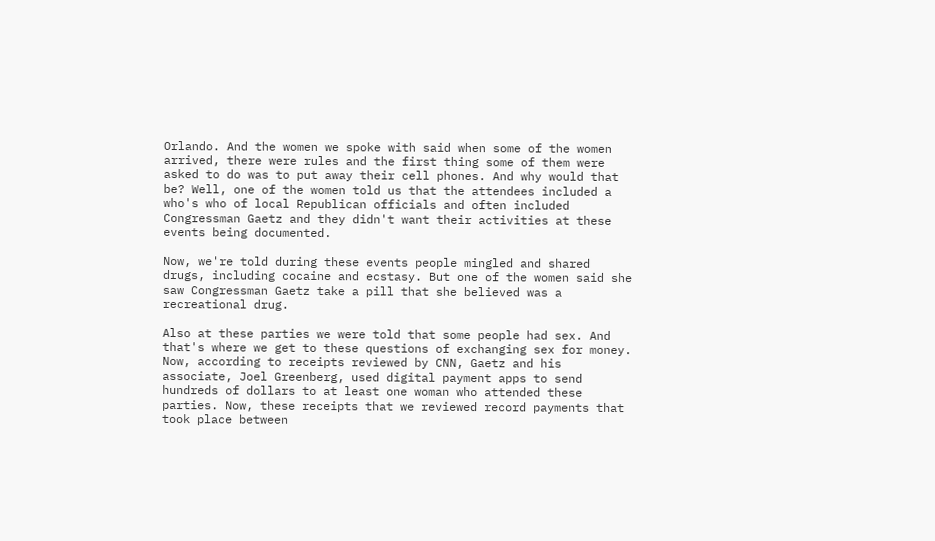Orlando. And the women we spoke with said when some of the women arrived, there were rules and the first thing some of them were asked to do was to put away their cell phones. And why would that be? Well, one of the women told us that the attendees included a who's who of local Republican officials and often included Congressman Gaetz and they didn't want their activities at these events being documented.

Now, we're told during these events people mingled and shared drugs, including cocaine and ecstasy. But one of the women said she saw Congressman Gaetz take a pill that she believed was a recreational drug.

Also at these parties we were told that some people had sex. And that's where we get to these questions of exchanging sex for money. Now, according to receipts reviewed by CNN, Gaetz and his associate, Joel Greenberg, used digital payment apps to send hundreds of dollars to at least one woman who attended these parties. Now, these receipts that we reviewed record payments that took place between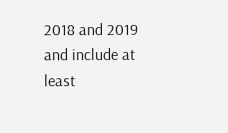2018 and 2019 and include at least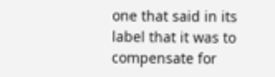one that said in its label that it was to compensate for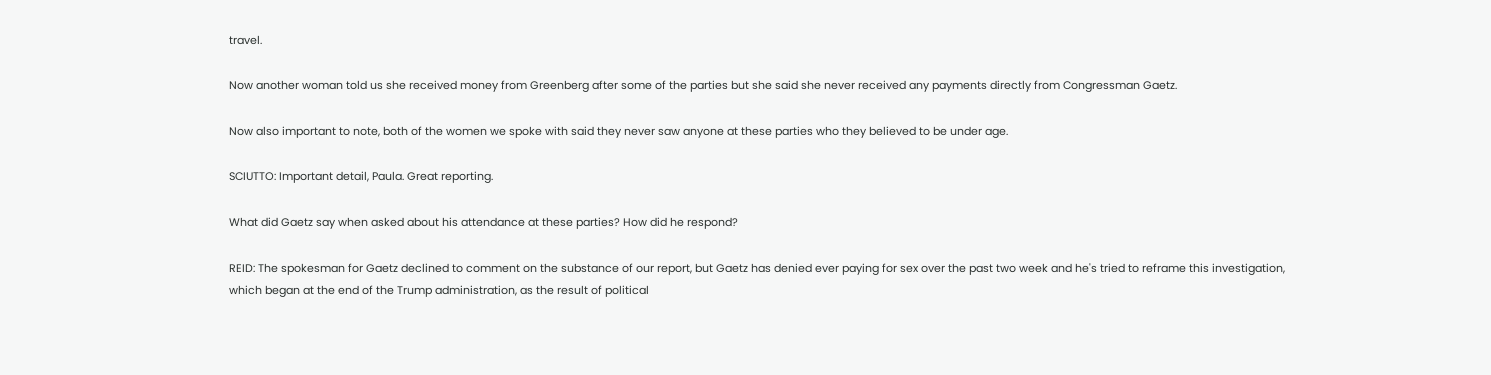travel.

Now another woman told us she received money from Greenberg after some of the parties but she said she never received any payments directly from Congressman Gaetz.

Now also important to note, both of the women we spoke with said they never saw anyone at these parties who they believed to be under age.

SCIUTTO: Important detail, Paula. Great reporting.

What did Gaetz say when asked about his attendance at these parties? How did he respond?

REID: The spokesman for Gaetz declined to comment on the substance of our report, but Gaetz has denied ever paying for sex over the past two week and he's tried to reframe this investigation, which began at the end of the Trump administration, as the result of political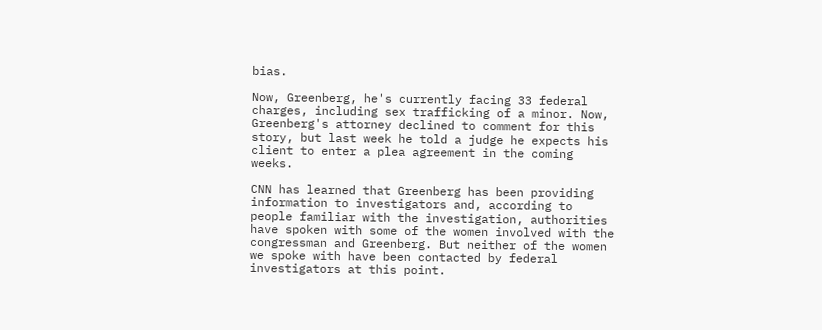bias.

Now, Greenberg, he's currently facing 33 federal charges, including sex trafficking of a minor. Now, Greenberg's attorney declined to comment for this story, but last week he told a judge he expects his client to enter a plea agreement in the coming weeks.

CNN has learned that Greenberg has been providing information to investigators and, according to people familiar with the investigation, authorities have spoken with some of the women involved with the congressman and Greenberg. But neither of the women we spoke with have been contacted by federal investigators at this point.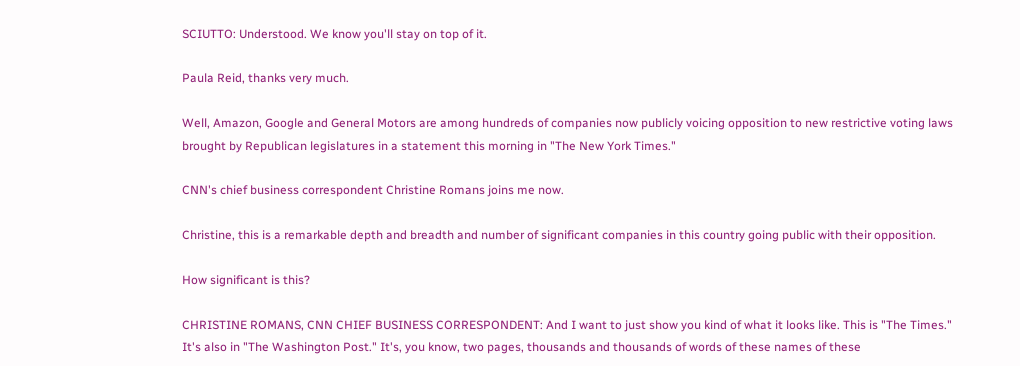SCIUTTO: Understood. We know you'll stay on top of it.

Paula Reid, thanks very much.

Well, Amazon, Google and General Motors are among hundreds of companies now publicly voicing opposition to new restrictive voting laws brought by Republican legislatures in a statement this morning in "The New York Times."

CNN's chief business correspondent Christine Romans joins me now.

Christine, this is a remarkable depth and breadth and number of significant companies in this country going public with their opposition.

How significant is this?

CHRISTINE ROMANS, CNN CHIEF BUSINESS CORRESPONDENT: And I want to just show you kind of what it looks like. This is "The Times." It's also in "The Washington Post." It's, you know, two pages, thousands and thousands of words of these names of these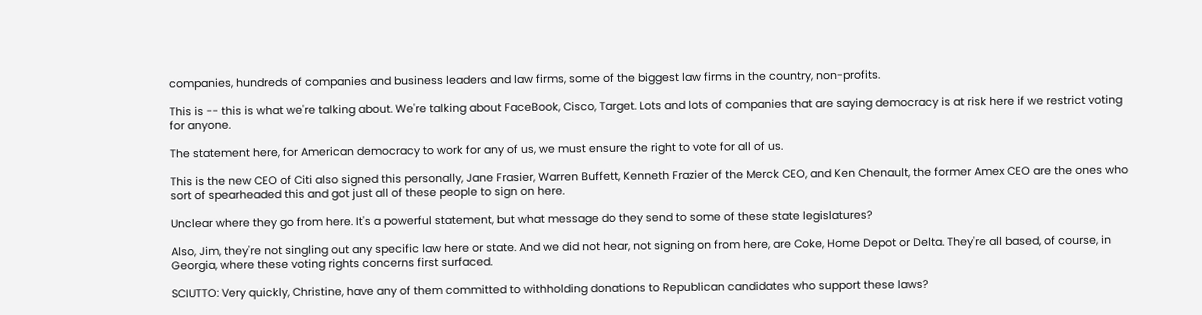companies, hundreds of companies and business leaders and law firms, some of the biggest law firms in the country, non-profits.

This is -- this is what we're talking about. We're talking about FaceBook, Cisco, Target. Lots and lots of companies that are saying democracy is at risk here if we restrict voting for anyone.

The statement here, for American democracy to work for any of us, we must ensure the right to vote for all of us.

This is the new CEO of Citi also signed this personally, Jane Frasier, Warren Buffett, Kenneth Frazier of the Merck CEO, and Ken Chenault, the former Amex CEO are the ones who sort of spearheaded this and got just all of these people to sign on here.

Unclear where they go from here. It's a powerful statement, but what message do they send to some of these state legislatures?

Also, Jim, they're not singling out any specific law here or state. And we did not hear, not signing on from here, are Coke, Home Depot or Delta. They're all based, of course, in Georgia, where these voting rights concerns first surfaced.

SCIUTTO: Very quickly, Christine, have any of them committed to withholding donations to Republican candidates who support these laws?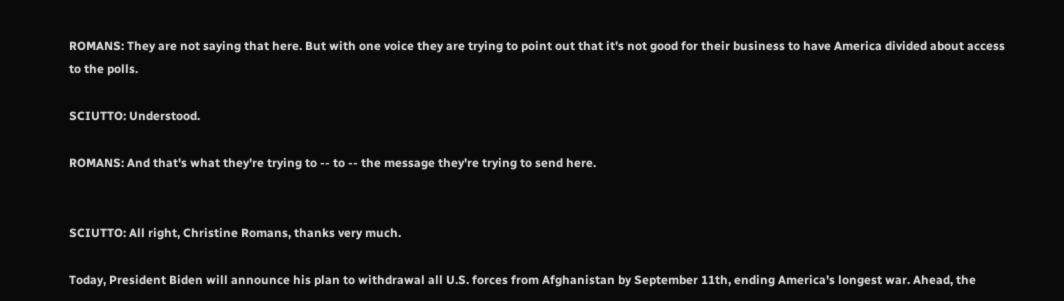ROMANS: They are not saying that here. But with one voice they are trying to point out that it's not good for their business to have America divided about access to the polls.

SCIUTTO: Understood.

ROMANS: And that's what they're trying to -- to -- the message they're trying to send here.


SCIUTTO: All right, Christine Romans, thanks very much.

Today, President Biden will announce his plan to withdrawal all U.S. forces from Afghanistan by September 11th, ending America's longest war. Ahead, the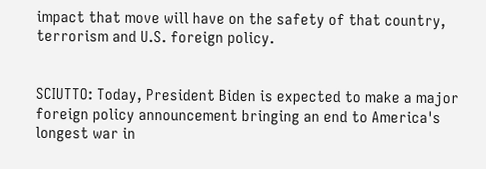impact that move will have on the safety of that country, terrorism and U.S. foreign policy.


SCIUTTO: Today, President Biden is expected to make a major foreign policy announcement bringing an end to America's longest war in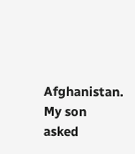Afghanistan. My son asked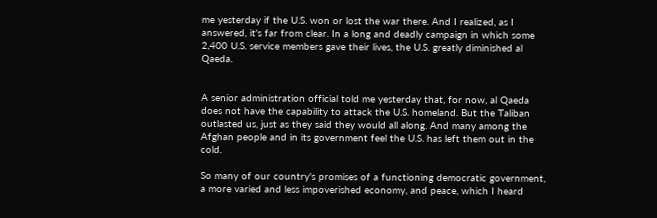me yesterday if the U.S. won or lost the war there. And I realized, as I answered, it's far from clear. In a long and deadly campaign in which some 2,400 U.S. service members gave their lives, the U.S. greatly diminished al Qaeda.


A senior administration official told me yesterday that, for now, al Qaeda does not have the capability to attack the U.S. homeland. But the Taliban outlasted us, just as they said they would all along. And many among the Afghan people and in its government feel the U.S. has left them out in the cold.

So many of our country's promises of a functioning democratic government, a more varied and less impoverished economy, and peace, which I heard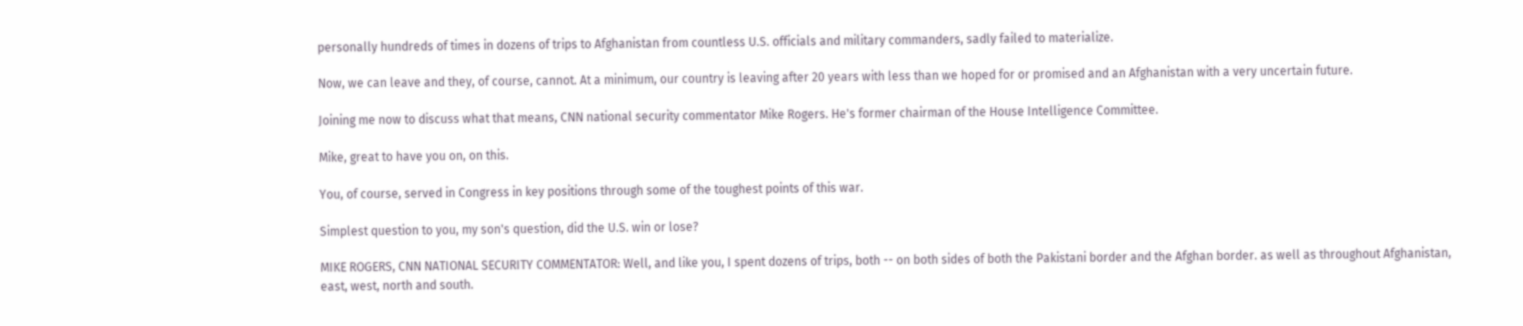personally hundreds of times in dozens of trips to Afghanistan from countless U.S. officials and military commanders, sadly failed to materialize.

Now, we can leave and they, of course, cannot. At a minimum, our country is leaving after 20 years with less than we hoped for or promised and an Afghanistan with a very uncertain future.

Joining me now to discuss what that means, CNN national security commentator Mike Rogers. He's former chairman of the House Intelligence Committee.

Mike, great to have you on, on this.

You, of course, served in Congress in key positions through some of the toughest points of this war.

Simplest question to you, my son's question, did the U.S. win or lose?

MIKE ROGERS, CNN NATIONAL SECURITY COMMENTATOR: Well, and like you, I spent dozens of trips, both -- on both sides of both the Pakistani border and the Afghan border. as well as throughout Afghanistan, east, west, north and south.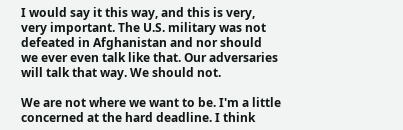I would say it this way, and this is very, very important. The U.S. military was not defeated in Afghanistan and nor should we ever even talk like that. Our adversaries will talk that way. We should not.

We are not where we want to be. I'm a little concerned at the hard deadline. I think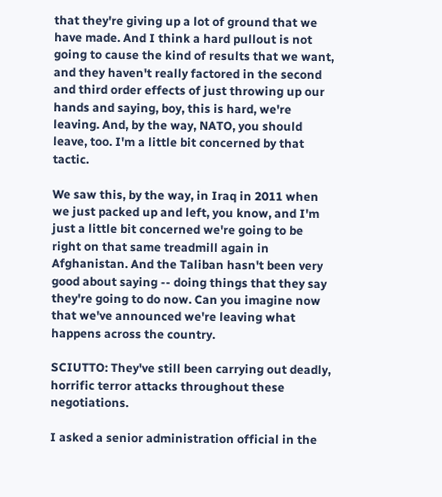that they're giving up a lot of ground that we have made. And I think a hard pullout is not going to cause the kind of results that we want, and they haven't really factored in the second and third order effects of just throwing up our hands and saying, boy, this is hard, we're leaving. And, by the way, NATO, you should leave, too. I'm a little bit concerned by that tactic.

We saw this, by the way, in Iraq in 2011 when we just packed up and left, you know, and I'm just a little bit concerned we're going to be right on that same treadmill again in Afghanistan. And the Taliban hasn't been very good about saying -- doing things that they say they're going to do now. Can you imagine now that we've announced we're leaving what happens across the country.

SCIUTTO: They've still been carrying out deadly, horrific terror attacks throughout these negotiations.

I asked a senior administration official in the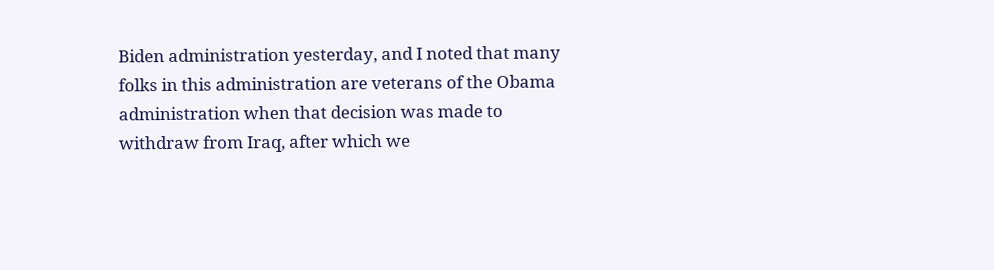Biden administration yesterday, and I noted that many folks in this administration are veterans of the Obama administration when that decision was made to withdraw from Iraq, after which we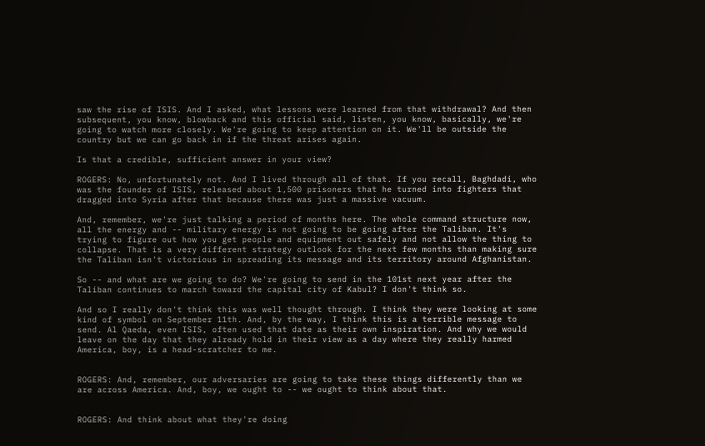saw the rise of ISIS. And I asked, what lessons were learned from that withdrawal? And then subsequent, you know, blowback and this official said, listen, you know, basically, we're going to watch more closely. We're going to keep attention on it. We'll be outside the country but we can go back in if the threat arises again.

Is that a credible, sufficient answer in your view?

ROGERS: No, unfortunately not. And I lived through all of that. If you recall, Baghdadi, who was the founder of ISIS, released about 1,500 prisoners that he turned into fighters that dragged into Syria after that because there was just a massive vacuum.

And, remember, we're just talking a period of months here. The whole command structure now, all the energy and -- military energy is not going to be going after the Taliban. It's trying to figure out how you get people and equipment out safely and not allow the thing to collapse. That is a very different strategy outlook for the next few months than making sure the Taliban isn't victorious in spreading its message and its territory around Afghanistan.

So -- and what are we going to do? We're going to send in the 101st next year after the Taliban continues to march toward the capital city of Kabul? I don't think so.

And so I really don't think this was well thought through. I think they were looking at some kind of symbol on September 11th. And, by the way, I think this is a terrible message to send. Al Qaeda, even ISIS, often used that date as their own inspiration. And why we would leave on the day that they already hold in their view as a day where they really harmed America, boy, is a head-scratcher to me.


ROGERS: And, remember, our adversaries are going to take these things differently than we are across America. And, boy, we ought to -- we ought to think about that.


ROGERS: And think about what they're doing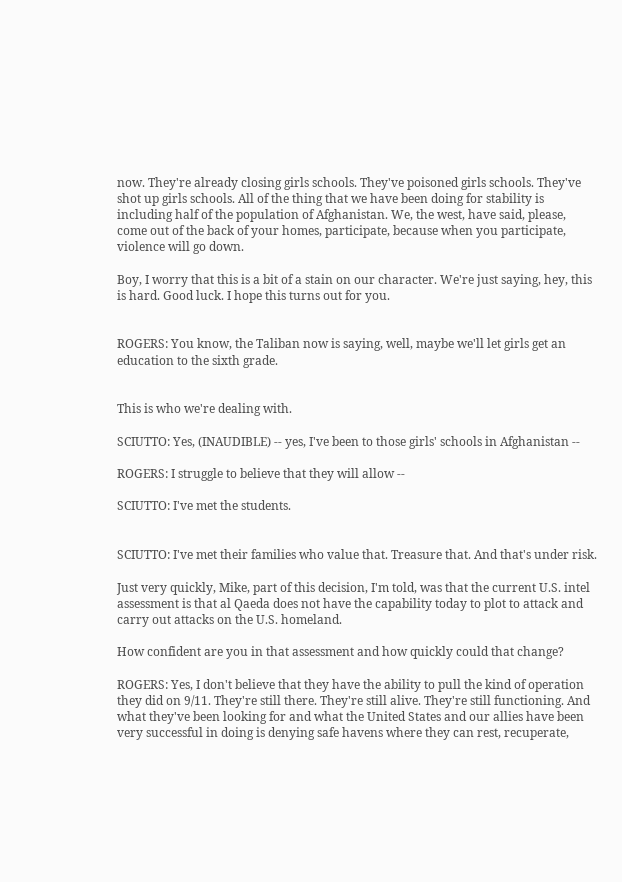now. They're already closing girls schools. They've poisoned girls schools. They've shot up girls schools. All of the thing that we have been doing for stability is including half of the population of Afghanistan. We, the west, have said, please, come out of the back of your homes, participate, because when you participate, violence will go down.

Boy, I worry that this is a bit of a stain on our character. We're just saying, hey, this is hard. Good luck. I hope this turns out for you.


ROGERS: You know, the Taliban now is saying, well, maybe we'll let girls get an education to the sixth grade.


This is who we're dealing with.

SCIUTTO: Yes, (INAUDIBLE) -- yes, I've been to those girls' schools in Afghanistan --

ROGERS: I struggle to believe that they will allow --

SCIUTTO: I've met the students.


SCIUTTO: I've met their families who value that. Treasure that. And that's under risk.

Just very quickly, Mike, part of this decision, I'm told, was that the current U.S. intel assessment is that al Qaeda does not have the capability today to plot to attack and carry out attacks on the U.S. homeland.

How confident are you in that assessment and how quickly could that change?

ROGERS: Yes, I don't believe that they have the ability to pull the kind of operation they did on 9/11. They're still there. They're still alive. They're still functioning. And what they've been looking for and what the United States and our allies have been very successful in doing is denying safe havens where they can rest, recuperate,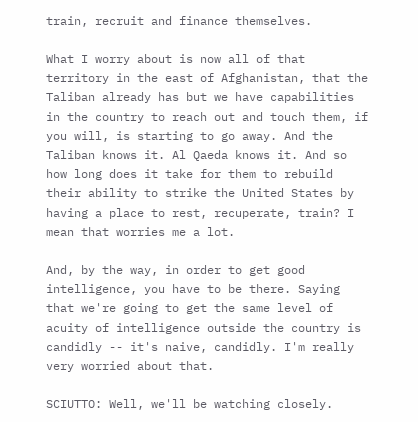train, recruit and finance themselves.

What I worry about is now all of that territory in the east of Afghanistan, that the Taliban already has but we have capabilities in the country to reach out and touch them, if you will, is starting to go away. And the Taliban knows it. Al Qaeda knows it. And so how long does it take for them to rebuild their ability to strike the United States by having a place to rest, recuperate, train? I mean that worries me a lot.

And, by the way, in order to get good intelligence, you have to be there. Saying that we're going to get the same level of acuity of intelligence outside the country is candidly -- it's naive, candidly. I'm really very worried about that.

SCIUTTO: Well, we'll be watching closely.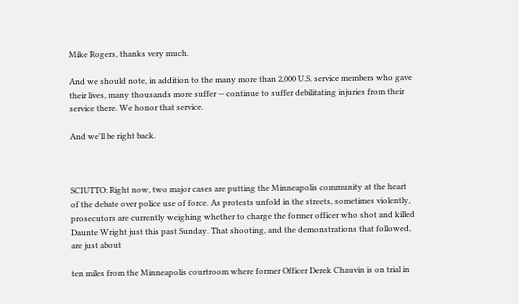Mike Rogers, thanks very much.

And we should note, in addition to the many more than 2,000 U.S. service members who gave their lives, many thousands more suffer -- continue to suffer debilitating injuries from their service there. We honor that service.

And we'll be right back.



SCIUTTO: Right now, two major cases are putting the Minneapolis community at the heart of the debate over police use of force. As protests unfold in the streets, sometimes violently, prosecutors are currently weighing whether to charge the former officer who shot and killed Daunte Wright just this past Sunday. That shooting, and the demonstrations that followed, are just about

ten miles from the Minneapolis courtroom where former Officer Derek Chauvin is on trial in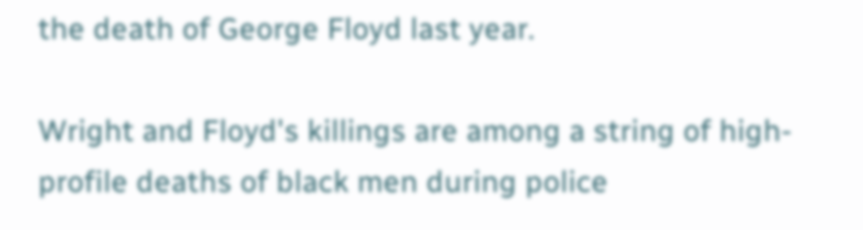the death of George Floyd last year.

Wright and Floyd's killings are among a string of high-profile deaths of black men during police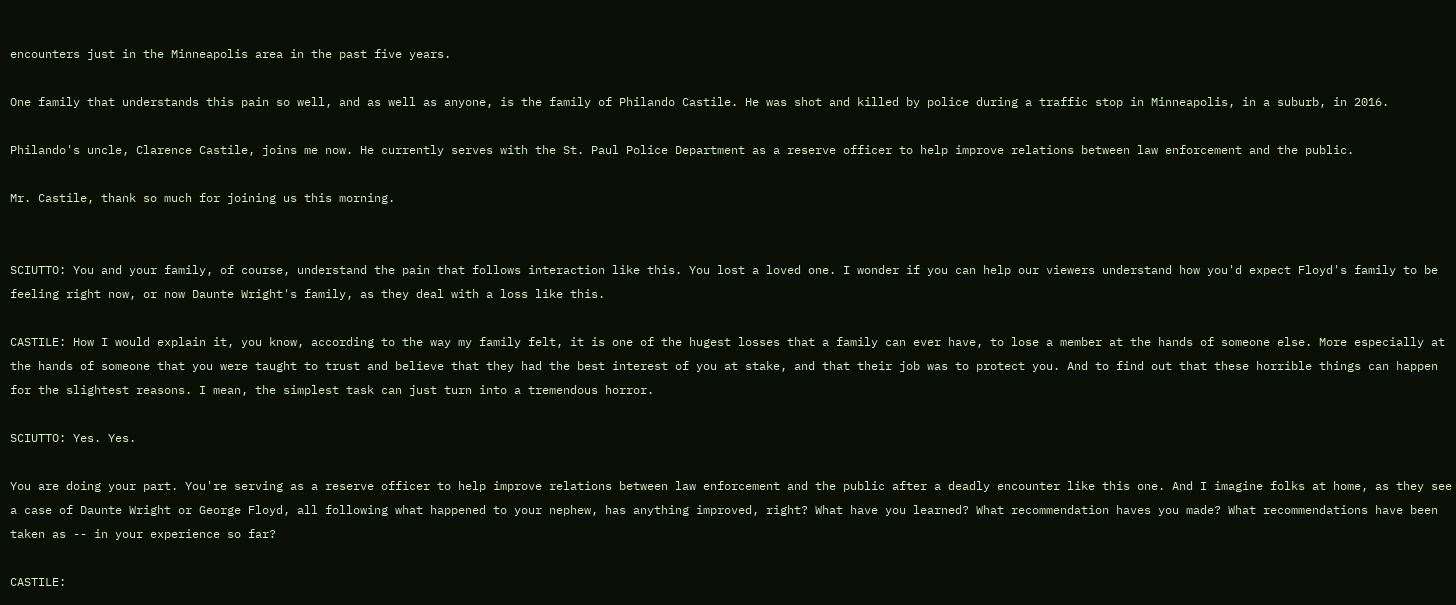encounters just in the Minneapolis area in the past five years.

One family that understands this pain so well, and as well as anyone, is the family of Philando Castile. He was shot and killed by police during a traffic stop in Minneapolis, in a suburb, in 2016.

Philando's uncle, Clarence Castile, joins me now. He currently serves with the St. Paul Police Department as a reserve officer to help improve relations between law enforcement and the public.

Mr. Castile, thank so much for joining us this morning.


SCIUTTO: You and your family, of course, understand the pain that follows interaction like this. You lost a loved one. I wonder if you can help our viewers understand how you'd expect Floyd's family to be feeling right now, or now Daunte Wright's family, as they deal with a loss like this.

CASTILE: How I would explain it, you know, according to the way my family felt, it is one of the hugest losses that a family can ever have, to lose a member at the hands of someone else. More especially at the hands of someone that you were taught to trust and believe that they had the best interest of you at stake, and that their job was to protect you. And to find out that these horrible things can happen for the slightest reasons. I mean, the simplest task can just turn into a tremendous horror.

SCIUTTO: Yes. Yes.

You are doing your part. You're serving as a reserve officer to help improve relations between law enforcement and the public after a deadly encounter like this one. And I imagine folks at home, as they see a case of Daunte Wright or George Floyd, all following what happened to your nephew, has anything improved, right? What have you learned? What recommendation haves you made? What recommendations have been taken as -- in your experience so far?

CASTILE: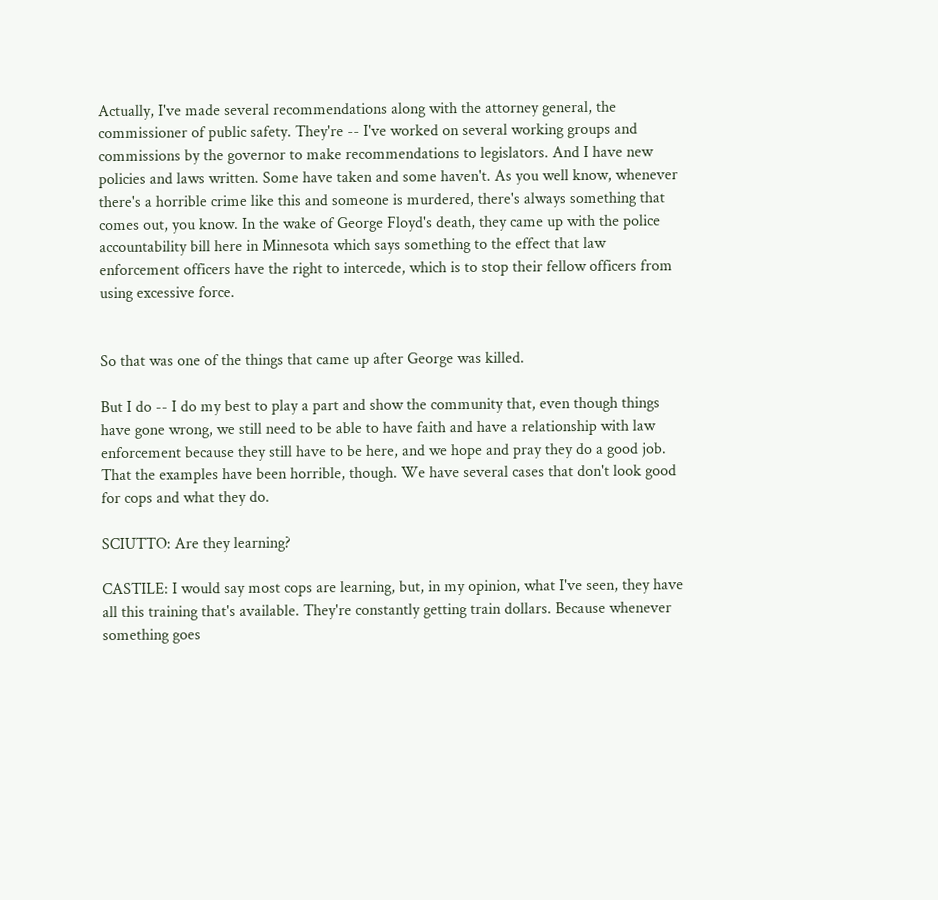Actually, I've made several recommendations along with the attorney general, the commissioner of public safety. They're -- I've worked on several working groups and commissions by the governor to make recommendations to legislators. And I have new policies and laws written. Some have taken and some haven't. As you well know, whenever there's a horrible crime like this and someone is murdered, there's always something that comes out, you know. In the wake of George Floyd's death, they came up with the police accountability bill here in Minnesota which says something to the effect that law enforcement officers have the right to intercede, which is to stop their fellow officers from using excessive force.


So that was one of the things that came up after George was killed.

But I do -- I do my best to play a part and show the community that, even though things have gone wrong, we still need to be able to have faith and have a relationship with law enforcement because they still have to be here, and we hope and pray they do a good job. That the examples have been horrible, though. We have several cases that don't look good for cops and what they do.

SCIUTTO: Are they learning?

CASTILE: I would say most cops are learning, but, in my opinion, what I've seen, they have all this training that's available. They're constantly getting train dollars. Because whenever something goes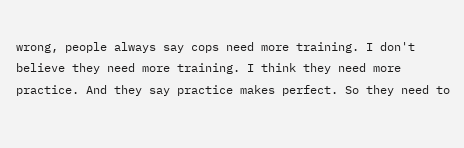wrong, people always say cops need more training. I don't believe they need more training. I think they need more practice. And they say practice makes perfect. So they need to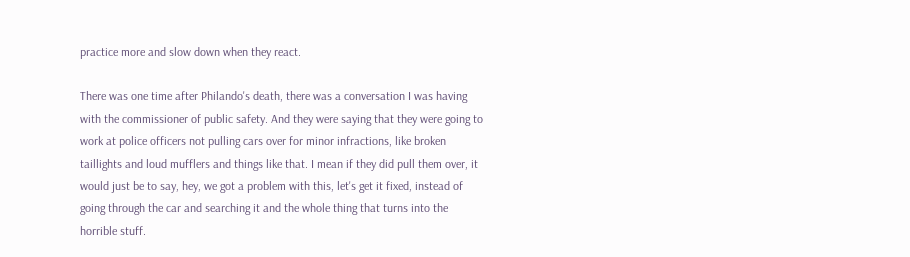practice more and slow down when they react.

There was one time after Philando's death, there was a conversation I was having with the commissioner of public safety. And they were saying that they were going to work at police officers not pulling cars over for minor infractions, like broken taillights and loud mufflers and things like that. I mean if they did pull them over, it would just be to say, hey, we got a problem with this, let's get it fixed, instead of going through the car and searching it and the whole thing that turns into the horrible stuff.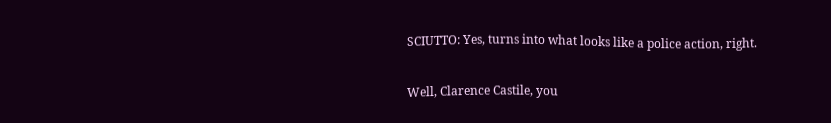SCIUTTO: Yes, turns into what looks like a police action, right.

Well, Clarence Castile, you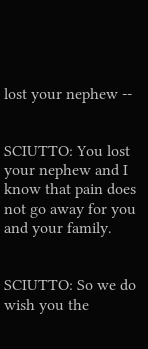lost your nephew --


SCIUTTO: You lost your nephew and I know that pain does not go away for you and your family.


SCIUTTO: So we do wish you the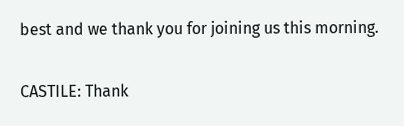best and we thank you for joining us this morning.

CASTILE: Thank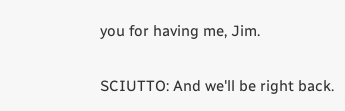you for having me, Jim.

SCIUTTO: And we'll be right back.